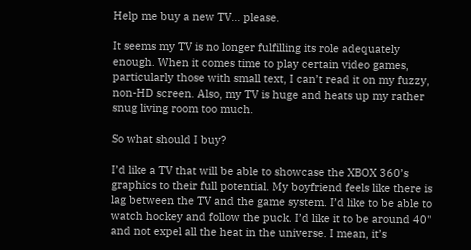Help me buy a new TV... please.

It seems my TV is no longer fulfilling its role adequately enough. When it comes time to play certain video games, particularly those with small text, I can’t read it on my fuzzy, non-HD screen. Also, my TV is huge and heats up my rather snug living room too much.

So what should I buy?

I’d like a TV that will be able to showcase the XBOX 360’s graphics to their full potential. My boyfriend feels like there is lag between the TV and the game system. I’d like to be able to watch hockey and follow the puck. I’d like it to be around 40" and not expel all the heat in the universe. I mean, it’s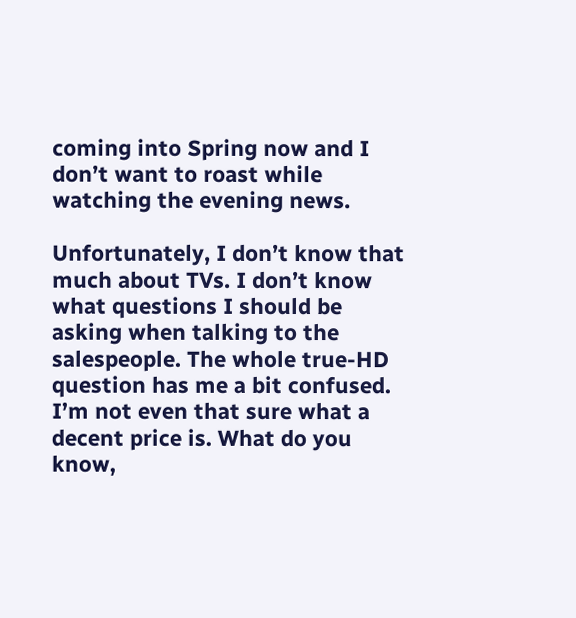coming into Spring now and I don’t want to roast while watching the evening news.

Unfortunately, I don’t know that much about TVs. I don’t know what questions I should be asking when talking to the salespeople. The whole true-HD question has me a bit confused. I’m not even that sure what a decent price is. What do you know,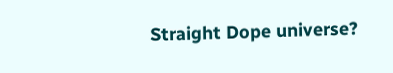Straight Dope universe?